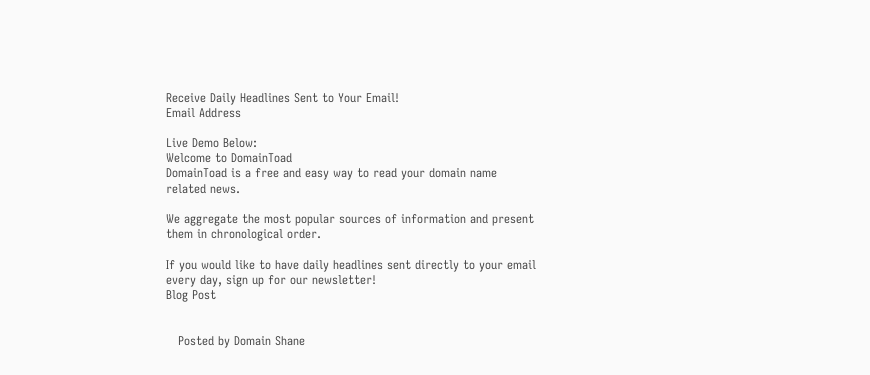Receive Daily Headlines Sent to Your Email!
Email Address

Live Demo Below:
Welcome to DomainToad
DomainToad is a free and easy way to read your domain name related news.

We aggregate the most popular sources of information and present them in chronological order.

If you would like to have daily headlines sent directly to your email every day, sign up for our newsletter!
Blog Post


   Posted by Domain Shane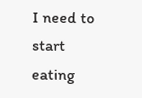I need to start eating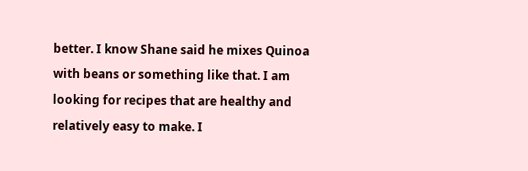better. I know Shane said he mixes Quinoa with beans or something like that. I am looking for recipes that are healthy and relatively easy to make. I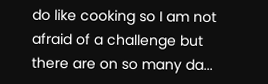do like cooking so I am not afraid of a challenge but there are on so many da...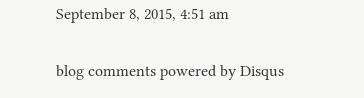September 8, 2015, 4:51 am

blog comments powered by Disqus